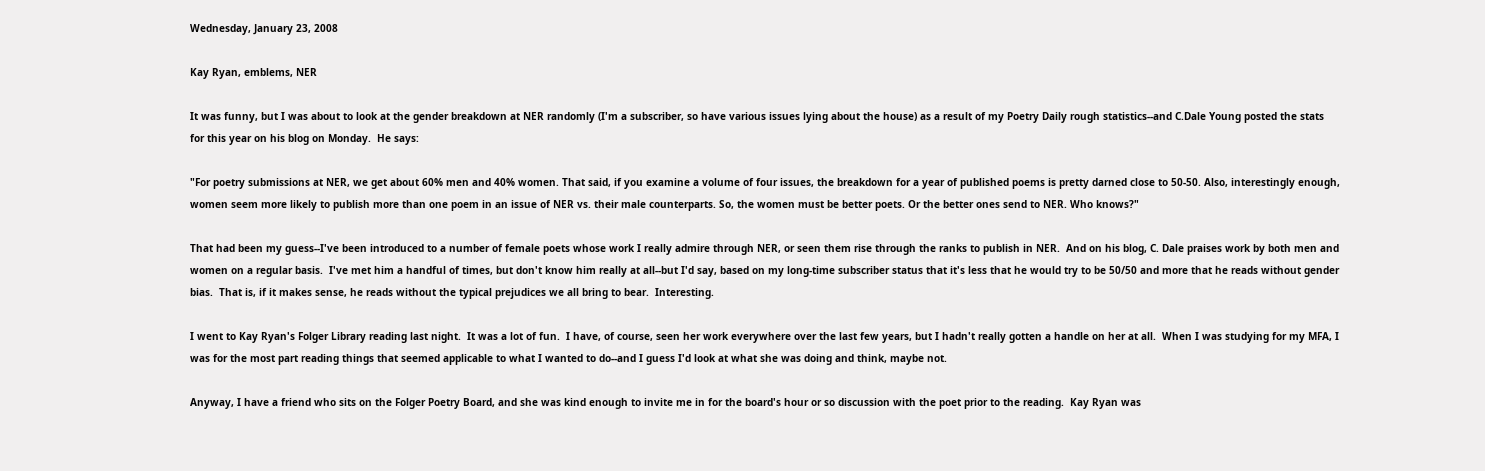Wednesday, January 23, 2008

Kay Ryan, emblems, NER

It was funny, but I was about to look at the gender breakdown at NER randomly (I'm a subscriber, so have various issues lying about the house) as a result of my Poetry Daily rough statistics--and C.Dale Young posted the stats for this year on his blog on Monday.  He says:

"For poetry submissions at NER, we get about 60% men and 40% women. That said, if you examine a volume of four issues, the breakdown for a year of published poems is pretty darned close to 50-50. Also, interestingly enough, women seem more likely to publish more than one poem in an issue of NER vs. their male counterparts. So, the women must be better poets. Or the better ones send to NER. Who knows?"

That had been my guess--I've been introduced to a number of female poets whose work I really admire through NER, or seen them rise through the ranks to publish in NER.  And on his blog, C. Dale praises work by both men and women on a regular basis.  I've met him a handful of times, but don't know him really at all--but I'd say, based on my long-time subscriber status that it's less that he would try to be 50/50 and more that he reads without gender bias.  That is, if it makes sense, he reads without the typical prejudices we all bring to bear.  Interesting.

I went to Kay Ryan's Folger Library reading last night.  It was a lot of fun.  I have, of course, seen her work everywhere over the last few years, but I hadn't really gotten a handle on her at all.  When I was studying for my MFA, I was for the most part reading things that seemed applicable to what I wanted to do--and I guess I'd look at what she was doing and think, maybe not.

Anyway, I have a friend who sits on the Folger Poetry Board, and she was kind enough to invite me in for the board's hour or so discussion with the poet prior to the reading.  Kay Ryan was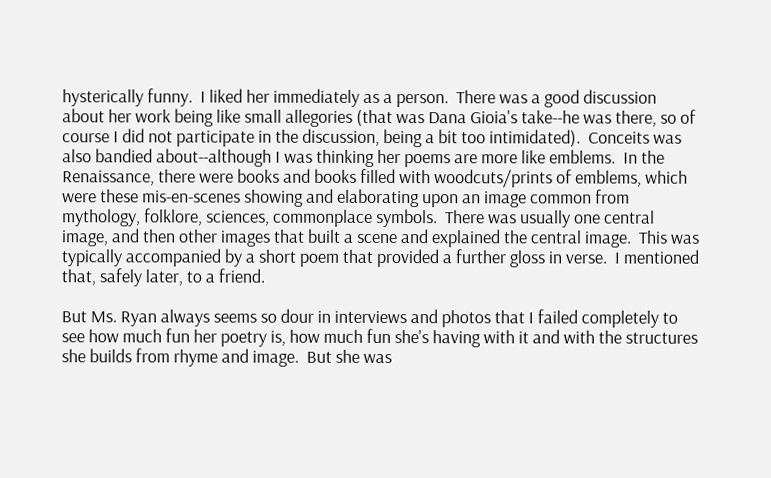hysterically funny.  I liked her immediately as a person.  There was a good discussion about her work being like small allegories (that was Dana Gioia's take--he was there, so of course I did not participate in the discussion, being a bit too intimidated).  Conceits was also bandied about--although I was thinking her poems are more like emblems.  In the Renaissance, there were books and books filled with woodcuts/prints of emblems, which were these mis-en-scenes showing and elaborating upon an image common from mythology, folklore, sciences, commonplace symbols.  There was usually one central image, and then other images that built a scene and explained the central image.  This was typically accompanied by a short poem that provided a further gloss in verse.  I mentioned that, safely later, to a friend.

But Ms. Ryan always seems so dour in interviews and photos that I failed completely to see how much fun her poetry is, how much fun she's having with it and with the structures she builds from rhyme and image.  But she was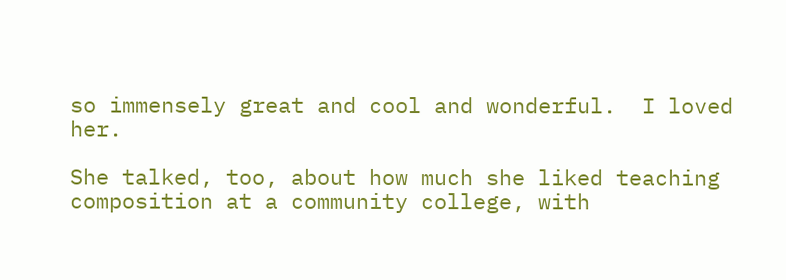so immensely great and cool and wonderful.  I loved her.

She talked, too, about how much she liked teaching composition at a community college, with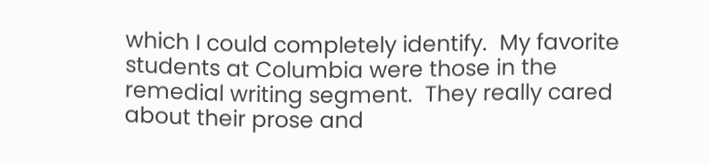which I could completely identify.  My favorite students at Columbia were those in the remedial writing segment.  They really cared about their prose and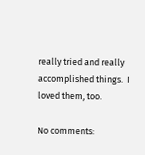really tried and really accomplished things.  I loved them, too.

No comments: